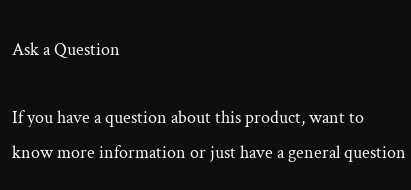Ask a Question

If you have a question about this product, want to know more information or just have a general question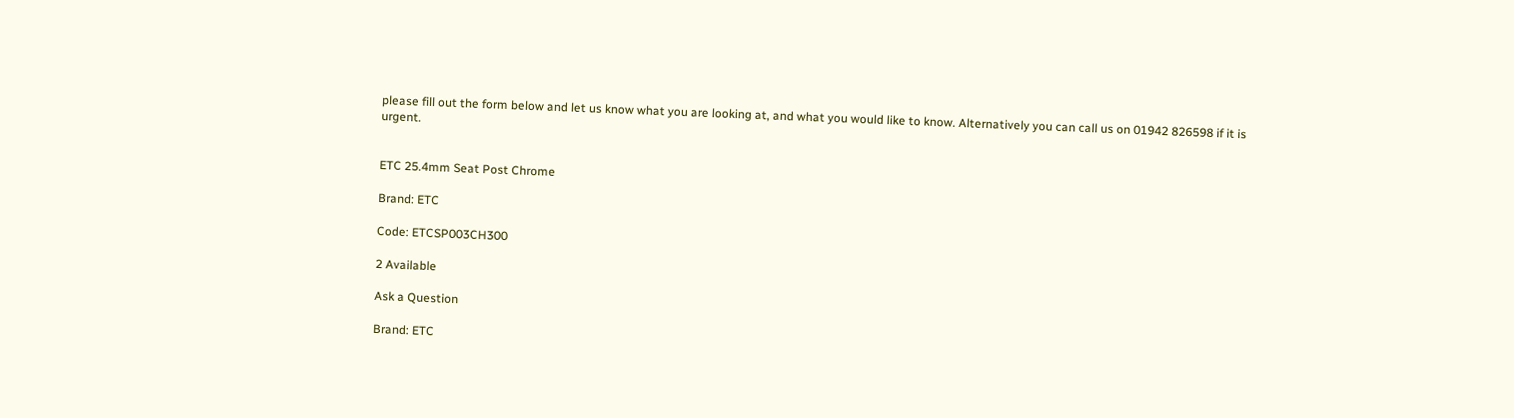please fill out the form below and let us know what you are looking at, and what you would like to know. Alternatively you can call us on 01942 826598 if it is urgent.


ETC 25.4mm Seat Post Chrome

Brand: ETC

Code: ETCSP003CH300

2 Available

Ask a Question

Brand: ETC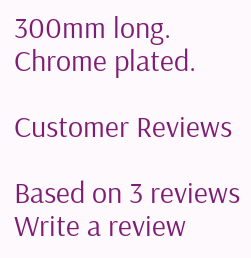300mm long.
Chrome plated.

Customer Reviews

Based on 3 reviews Write a review